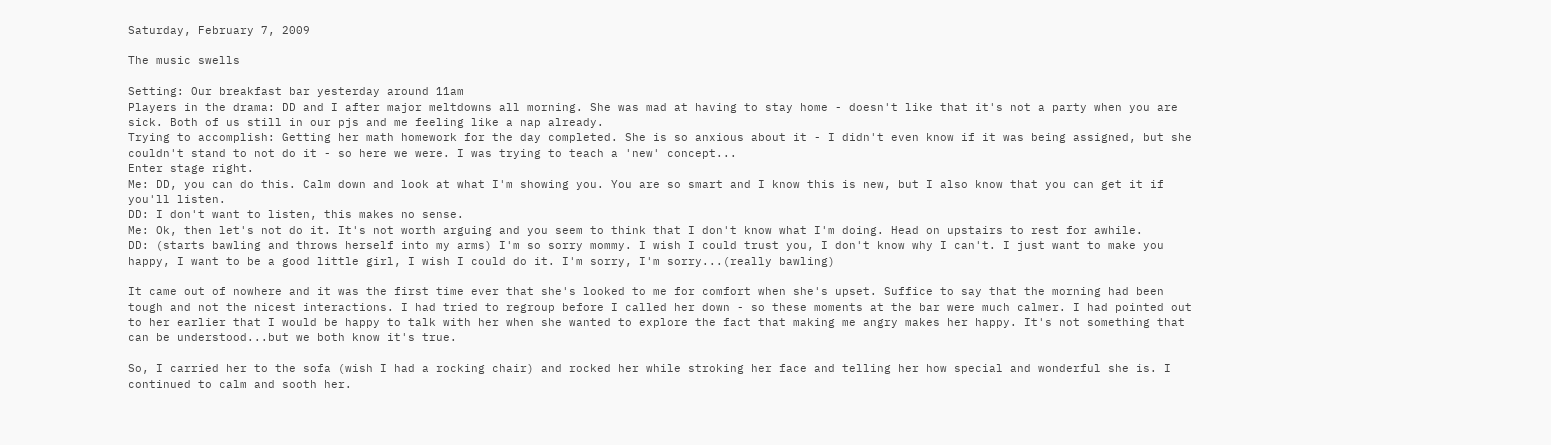Saturday, February 7, 2009

The music swells

Setting: Our breakfast bar yesterday around 11am
Players in the drama: DD and I after major meltdowns all morning. She was mad at having to stay home - doesn't like that it's not a party when you are sick. Both of us still in our pjs and me feeling like a nap already.
Trying to accomplish: Getting her math homework for the day completed. She is so anxious about it - I didn't even know if it was being assigned, but she couldn't stand to not do it - so here we were. I was trying to teach a 'new' concept...
Enter stage right.
Me: DD, you can do this. Calm down and look at what I'm showing you. You are so smart and I know this is new, but I also know that you can get it if you'll listen.
DD: I don't want to listen, this makes no sense.
Me: Ok, then let's not do it. It's not worth arguing and you seem to think that I don't know what I'm doing. Head on upstairs to rest for awhile.
DD: (starts bawling and throws herself into my arms) I'm so sorry mommy. I wish I could trust you, I don't know why I can't. I just want to make you happy, I want to be a good little girl, I wish I could do it. I'm sorry, I'm sorry...(really bawling)

It came out of nowhere and it was the first time ever that she's looked to me for comfort when she's upset. Suffice to say that the morning had been tough and not the nicest interactions. I had tried to regroup before I called her down - so these moments at the bar were much calmer. I had pointed out to her earlier that I would be happy to talk with her when she wanted to explore the fact that making me angry makes her happy. It's not something that can be understood...but we both know it's true.

So, I carried her to the sofa (wish I had a rocking chair) and rocked her while stroking her face and telling her how special and wonderful she is. I continued to calm and sooth her.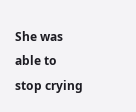She was able to stop crying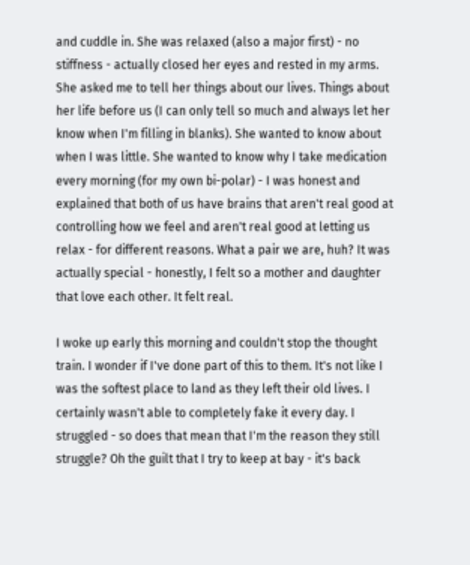and cuddle in. She was relaxed (also a major first) - no stiffness - actually closed her eyes and rested in my arms. She asked me to tell her things about our lives. Things about her life before us (I can only tell so much and always let her know when I'm filling in blanks). She wanted to know about when I was little. She wanted to know why I take medication every morning (for my own bi-polar) - I was honest and explained that both of us have brains that aren't real good at controlling how we feel and aren't real good at letting us relax - for different reasons. What a pair we are, huh? It was actually special - honestly, I felt so a mother and daughter that love each other. It felt real.

I woke up early this morning and couldn't stop the thought train. I wonder if I've done part of this to them. It's not like I was the softest place to land as they left their old lives. I certainly wasn't able to completely fake it every day. I struggled - so does that mean that I'm the reason they still struggle? Oh the guilt that I try to keep at bay - it's back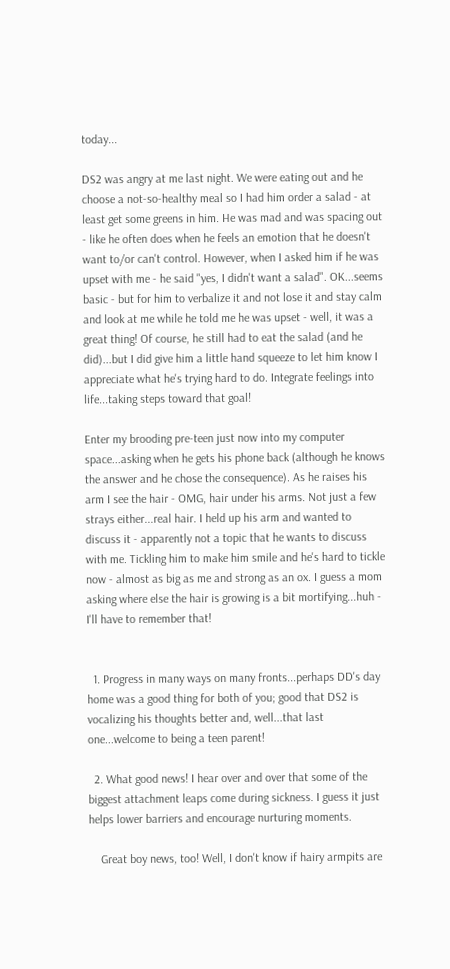today...

DS2 was angry at me last night. We were eating out and he choose a not-so-healthy meal so I had him order a salad - at least get some greens in him. He was mad and was spacing out - like he often does when he feels an emotion that he doesn't want to/or can't control. However, when I asked him if he was upset with me - he said "yes, I didn't want a salad". OK...seems basic - but for him to verbalize it and not lose it and stay calm and look at me while he told me he was upset - well, it was a great thing! Of course, he still had to eat the salad (and he did)...but I did give him a little hand squeeze to let him know I appreciate what he's trying hard to do. Integrate feelings into life...taking steps toward that goal!

Enter my brooding pre-teen just now into my computer space...asking when he gets his phone back (although he knows the answer and he chose the consequence). As he raises his arm I see the hair - OMG, hair under his arms. Not just a few strays either...real hair. I held up his arm and wanted to discuss it - apparently not a topic that he wants to discuss with me. Tickling him to make him smile and he's hard to tickle now - almost as big as me and strong as an ox. I guess a mom asking where else the hair is growing is a bit mortifying...huh - I'll have to remember that!


  1. Progress in many ways on many fronts...perhaps DD's day home was a good thing for both of you; good that DS2 is vocalizing his thoughts better and, well...that last one...welcome to being a teen parent!

  2. What good news! I hear over and over that some of the biggest attachment leaps come during sickness. I guess it just helps lower barriers and encourage nurturing moments.

    Great boy news, too! Well, I don't know if hairy armpits are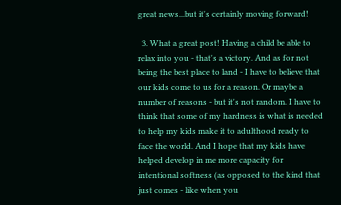great news...but it's certainly moving forward!

  3. What a great post! Having a child be able to relax into you - that's a victory. And as for not being the best place to land - I have to believe that our kids come to us for a reason. Or maybe a number of reasons - but it's not random. I have to think that some of my hardness is what is needed to help my kids make it to adulthood ready to face the world. And I hope that my kids have helped develop in me more capacity for intentional softness (as opposed to the kind that just comes - like when you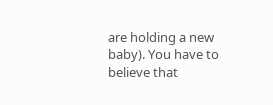are holding a new baby). You have to believe that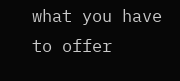what you have to offer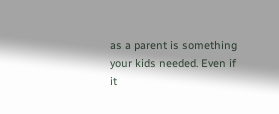as a parent is something your kids needed. Even if it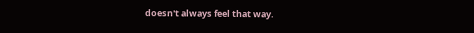doesn't always feel that way.